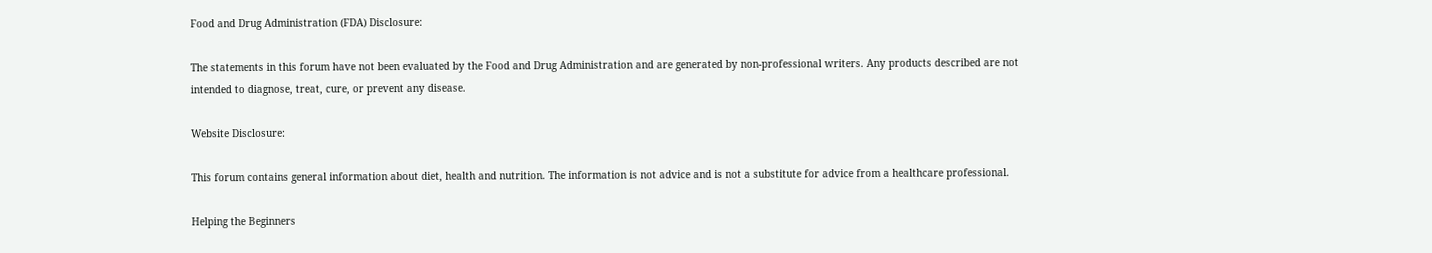Food and Drug Administration (FDA) Disclosure:

The statements in this forum have not been evaluated by the Food and Drug Administration and are generated by non-professional writers. Any products described are not intended to diagnose, treat, cure, or prevent any disease.

Website Disclosure:

This forum contains general information about diet, health and nutrition. The information is not advice and is not a substitute for advice from a healthcare professional.

Helping the Beginners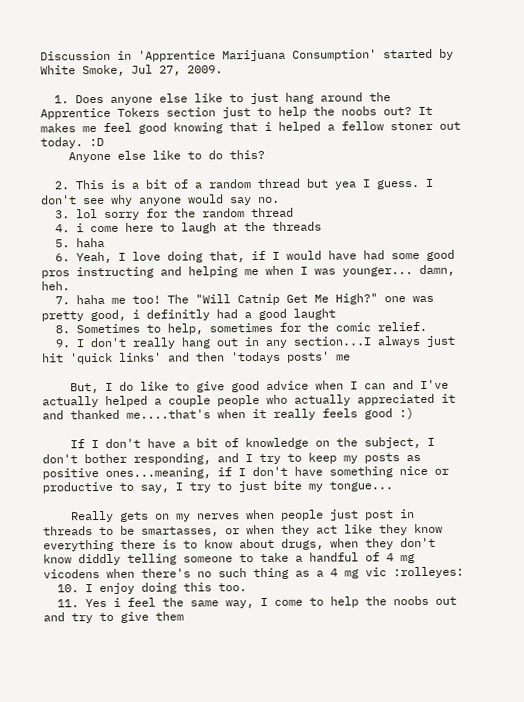Discussion in 'Apprentice Marijuana Consumption' started by White Smoke, Jul 27, 2009.

  1. Does anyone else like to just hang around the Apprentice Tokers section just to help the noobs out? It makes me feel good knowing that i helped a fellow stoner out today. :D
    Anyone else like to do this?

  2. This is a bit of a random thread but yea I guess. I don't see why anyone would say no.
  3. lol sorry for the random thread
  4. i come here to laugh at the threads
  5. haha
  6. Yeah, I love doing that, if I would have had some good pros instructing and helping me when I was younger... damn, heh.
  7. haha me too! The "Will Catnip Get Me High?" one was pretty good, i definitly had a good laught
  8. Sometimes to help, sometimes for the comic relief.
  9. I don't really hang out in any section...I always just hit 'quick links' and then 'todays posts' me

    But, I do like to give good advice when I can and I've actually helped a couple people who actually appreciated it and thanked me....that's when it really feels good :)

    If I don't have a bit of knowledge on the subject, I don't bother responding, and I try to keep my posts as positive ones...meaning, if I don't have something nice or productive to say, I try to just bite my tongue...

    Really gets on my nerves when people just post in threads to be smartasses, or when they act like they know everything there is to know about drugs, when they don't know diddly telling someone to take a handful of 4 mg vicodens when there's no such thing as a 4 mg vic :rolleyes:
  10. I enjoy doing this too.
  11. Yes i feel the same way, I come to help the noobs out and try to give them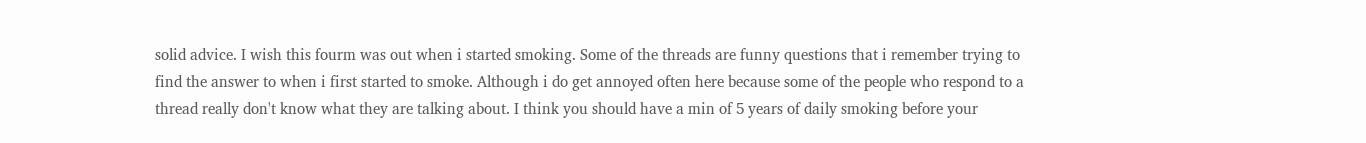solid advice. I wish this fourm was out when i started smoking. Some of the threads are funny questions that i remember trying to find the answer to when i first started to smoke. Although i do get annoyed often here because some of the people who respond to a thread really don't know what they are talking about. I think you should have a min of 5 years of daily smoking before your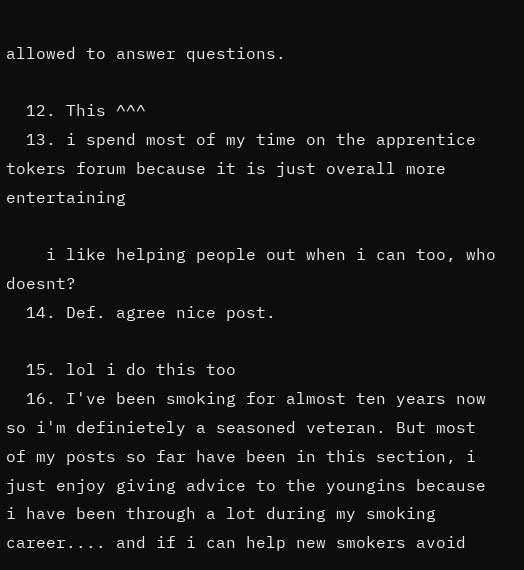allowed to answer questions.

  12. This ^^^
  13. i spend most of my time on the apprentice tokers forum because it is just overall more entertaining

    i like helping people out when i can too, who doesnt?
  14. Def. agree nice post.

  15. lol i do this too
  16. I've been smoking for almost ten years now so i'm definietely a seasoned veteran. But most of my posts so far have been in this section, i just enjoy giving advice to the youngins because i have been through a lot during my smoking career.... and if i can help new smokers avoid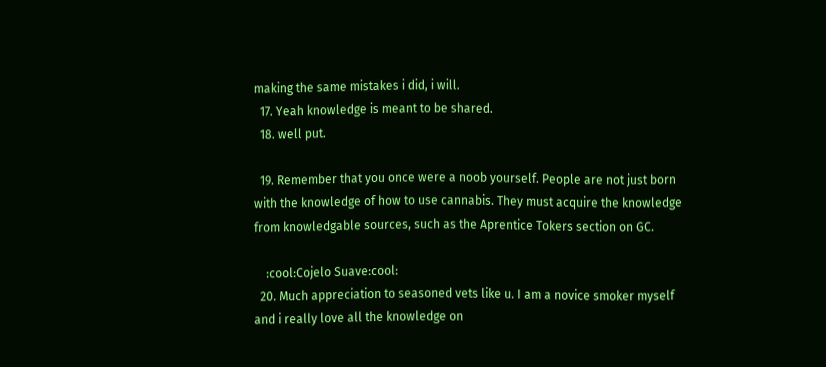making the same mistakes i did, i will.
  17. Yeah knowledge is meant to be shared.
  18. well put.

  19. Remember that you once were a noob yourself. People are not just born with the knowledge of how to use cannabis. They must acquire the knowledge from knowledgable sources, such as the Aprentice Tokers section on GC.

    :cool:Cojelo Suave:cool:
  20. Much appreciation to seasoned vets like u. I am a novice smoker myself and i really love all the knowledge on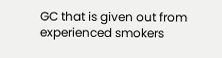GC that is given out from experienced smokers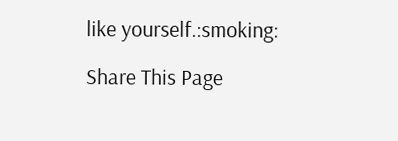like yourself.:smoking:

Share This Page